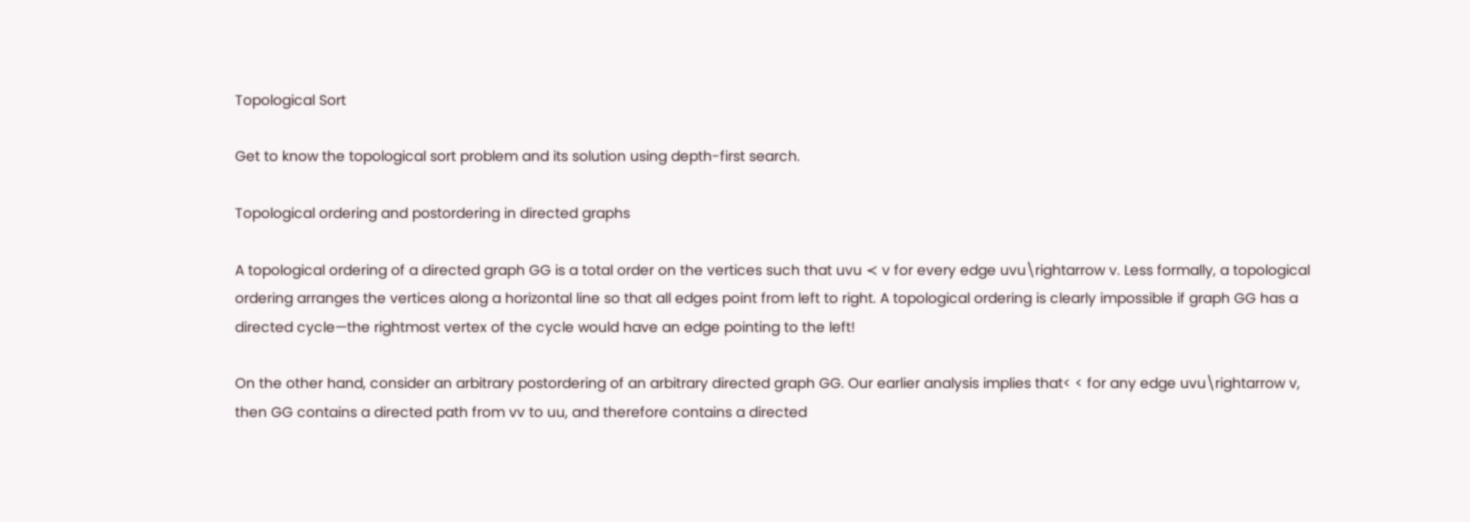Topological Sort

Get to know the topological sort problem and its solution using depth-first search.

Topological ordering and postordering in directed graphs

A topological ordering of a directed graph GG is a total order on the vertices such that uvu ≺ v for every edge uvu\rightarrow v. Less formally, a topological ordering arranges the vertices along a horizontal line so that all edges point from left to right. A topological ordering is clearly impossible if graph GG has a directed cycle—the rightmost vertex of the cycle would have an edge pointing to the left!

On the other hand, consider an arbitrary postordering of an arbitrary directed graph GG. Our earlier analysis implies that< < for any edge uvu\rightarrow v, then GG contains a directed path from vv to uu, and therefore contains a directed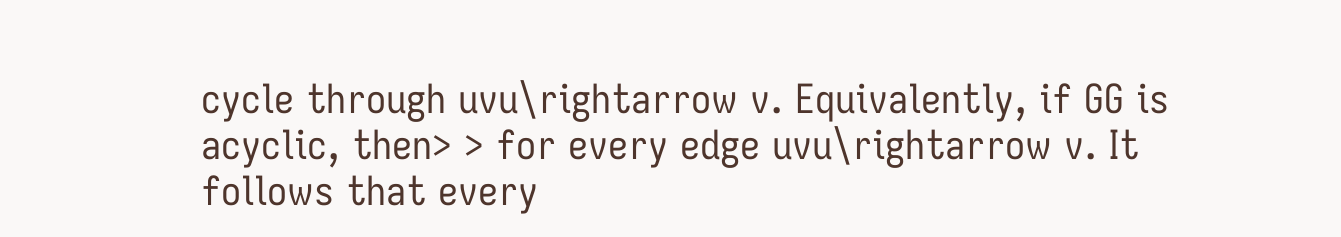cycle through uvu\rightarrow v. Equivalently, if GG is acyclic, then> > for every edge uvu\rightarrow v. It follows that every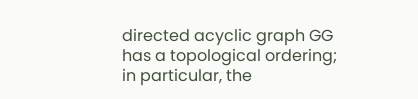directed acyclic graph GG has a topological ordering; in particular, the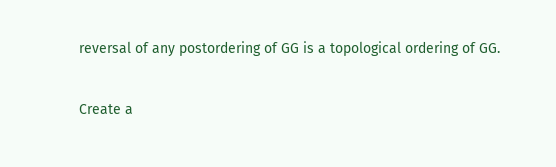reversal of any postordering of GG is a topological ordering of GG.

Create a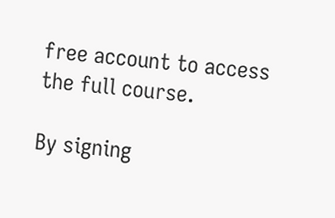free account to access the full course.

By signing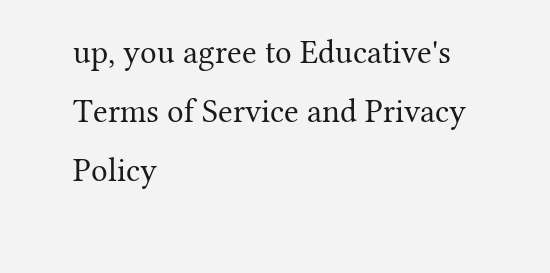up, you agree to Educative's Terms of Service and Privacy Policy